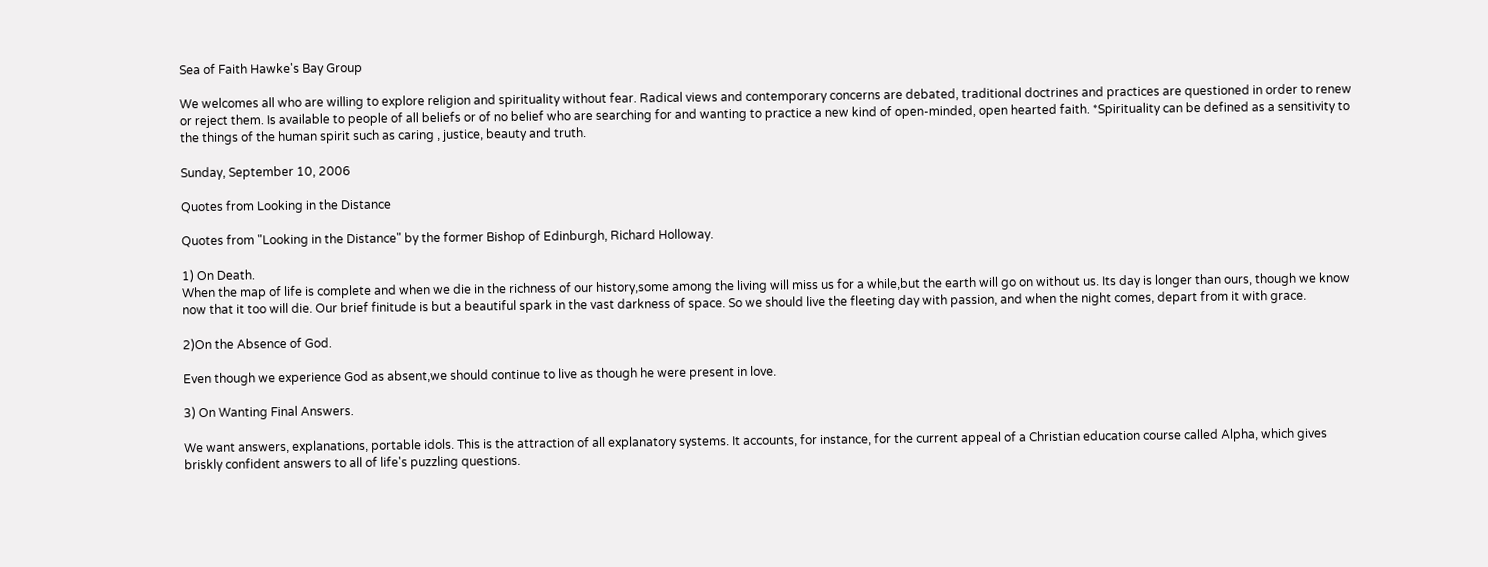Sea of Faith Hawke's Bay Group

We welcomes all who are willing to explore religion and spirituality without fear. Radical views and contemporary concerns are debated, traditional doctrines and practices are questioned in order to renew or reject them. Is available to people of all beliefs or of no belief who are searching for and wanting to practice a new kind of open-minded, open hearted faith. *Spirituality can be defined as a sensitivity to the things of the human spirit such as caring , justice, beauty and truth.

Sunday, September 10, 2006

Quotes from Looking in the Distance

Quotes from "Looking in the Distance" by the former Bishop of Edinburgh, Richard Holloway.

1) On Death.
When the map of life is complete and when we die in the richness of our history,some among the living will miss us for a while,but the earth will go on without us. Its day is longer than ours, though we know now that it too will die. Our brief finitude is but a beautiful spark in the vast darkness of space. So we should live the fleeting day with passion, and when the night comes, depart from it with grace.

2)On the Absence of God.

Even though we experience God as absent,we should continue to live as though he were present in love.

3) On Wanting Final Answers.

We want answers, explanations, portable idols. This is the attraction of all explanatory systems. It accounts, for instance, for the current appeal of a Christian education course called Alpha, which gives briskly confident answers to all of life's puzzling questions.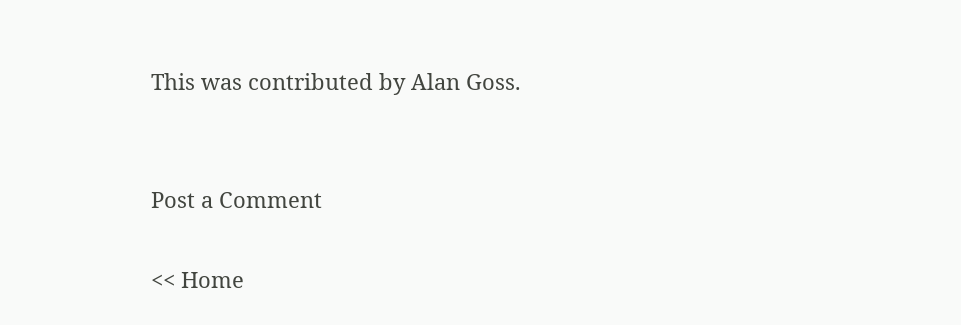This was contributed by Alan Goss.


Post a Comment

<< Home